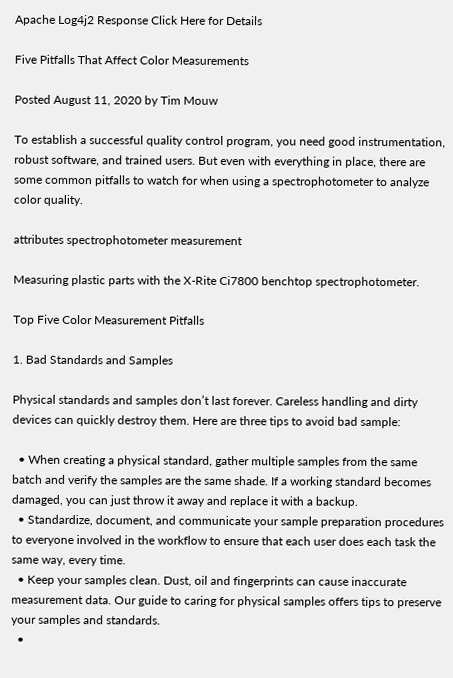Apache Log4j2 Response Click Here for Details

Five Pitfalls That Affect Color Measurements

Posted August 11, 2020 by Tim Mouw

To establish a successful quality control program, you need good instrumentation, robust software, and trained users. But even with everything in place, there are some common pitfalls to watch for when using a spectrophotometer to analyze color quality.

attributes spectrophotometer measurement

Measuring plastic parts with the X-Rite Ci7800 benchtop spectrophotometer.

Top Five Color Measurement Pitfalls

1. Bad Standards and Samples

Physical standards and samples don’t last forever. Careless handling and dirty devices can quickly destroy them. Here are three tips to avoid bad sample:

  • When creating a physical standard, gather multiple samples from the same batch and verify the samples are the same shade. If a working standard becomes damaged, you can just throw it away and replace it with a backup.
  • Standardize, document, and communicate your sample preparation procedures to everyone involved in the workflow to ensure that each user does each task the same way, every time.
  • Keep your samples clean. Dust, oil and fingerprints can cause inaccurate measurement data. Our guide to caring for physical samples offers tips to preserve your samples and standards.
  •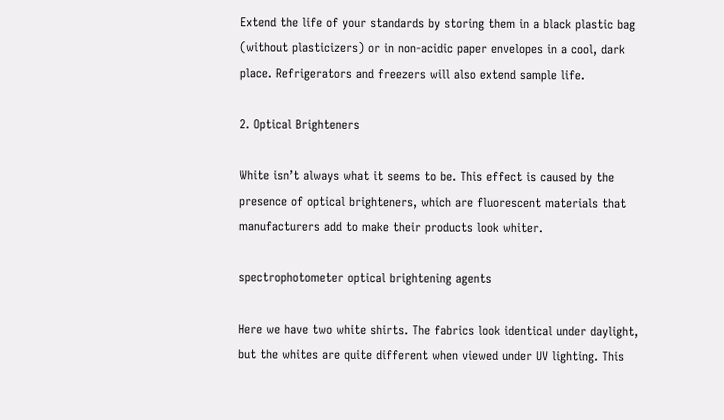Extend the life of your standards by storing them in a black plastic bag (without plasticizers) or in non-acidic paper envelopes in a cool, dark place. Refrigerators and freezers will also extend sample life.

2. Optical Brighteners

White isn’t always what it seems to be. This effect is caused by the presence of optical brighteners, which are fluorescent materials that manufacturers add to make their products look whiter.

spectrophotometer optical brightening agents

Here we have two white shirts. The fabrics look identical under daylight, but the whites are quite different when viewed under UV lighting. This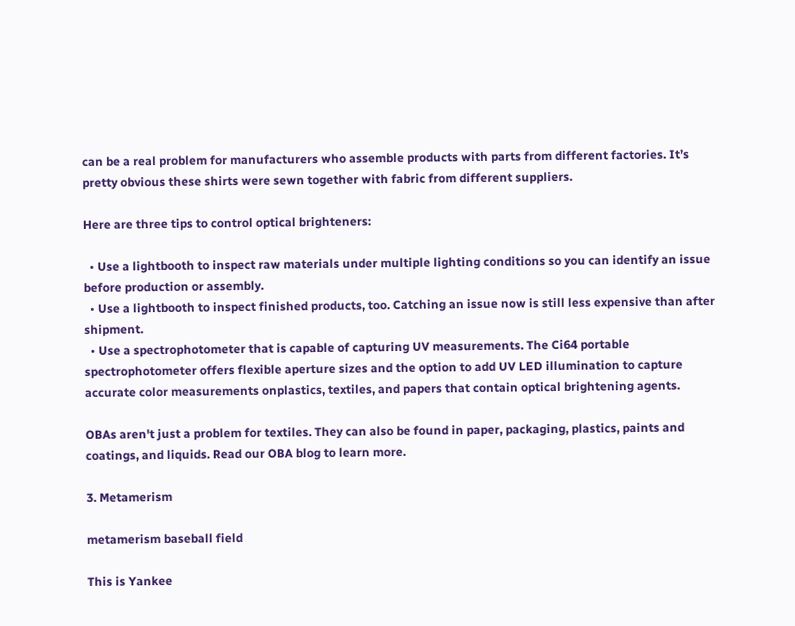can be a real problem for manufacturers who assemble products with parts from different factories. It’s pretty obvious these shirts were sewn together with fabric from different suppliers.

Here are three tips to control optical brighteners:

  • Use a lightbooth to inspect raw materials under multiple lighting conditions so you can identify an issue before production or assembly.
  • Use a lightbooth to inspect finished products, too. Catching an issue now is still less expensive than after shipment.
  • Use a spectrophotometer that is capable of capturing UV measurements. The Ci64 portable spectrophotometer offers flexible aperture sizes and the option to add UV LED illumination to capture accurate color measurements onplastics, textiles, and papers that contain optical brightening agents.

OBAs aren't just a problem for textiles. They can also be found in paper, packaging, plastics, paints and coatings, and liquids. Read our OBA blog to learn more.

3. Metamerism

metamerism baseball field

This is Yankee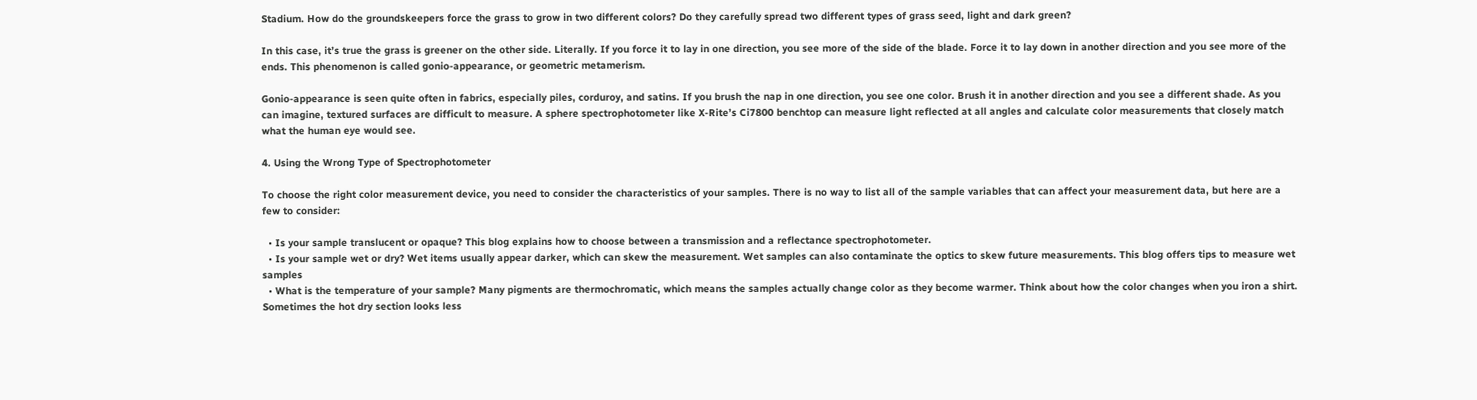Stadium. How do the groundskeepers force the grass to grow in two different colors? Do they carefully spread two different types of grass seed, light and dark green?

In this case, it’s true the grass is greener on the other side. Literally. If you force it to lay in one direction, you see more of the side of the blade. Force it to lay down in another direction and you see more of the ends. This phenomenon is called gonio-appearance, or geometric metamerism.

Gonio-appearance is seen quite often in fabrics, especially piles, corduroy, and satins. If you brush the nap in one direction, you see one color. Brush it in another direction and you see a different shade. As you can imagine, textured surfaces are difficult to measure. A sphere spectrophotometer like X-Rite’s Ci7800 benchtop can measure light reflected at all angles and calculate color measurements that closely match what the human eye would see.

4. Using the Wrong Type of Spectrophotometer

To choose the right color measurement device, you need to consider the characteristics of your samples. There is no way to list all of the sample variables that can affect your measurement data, but here are a few to consider:

  • Is your sample translucent or opaque? This blog explains how to choose between a transmission and a reflectance spectrophotometer.
  • Is your sample wet or dry? Wet items usually appear darker, which can skew the measurement. Wet samples can also contaminate the optics to skew future measurements. This blog offers tips to measure wet samples
  • What is the temperature of your sample? Many pigments are thermochromatic, which means the samples actually change color as they become warmer. Think about how the color changes when you iron a shirt. Sometimes the hot dry section looks less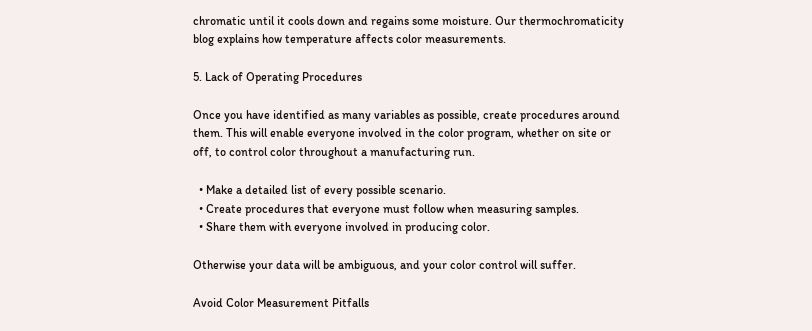chromatic until it cools down and regains some moisture. Our thermochromaticity blog explains how temperature affects color measurements.

5. Lack of Operating Procedures

Once you have identified as many variables as possible, create procedures around them. This will enable everyone involved in the color program, whether on site or off, to control color throughout a manufacturing run.

  • Make a detailed list of every possible scenario.
  • Create procedures that everyone must follow when measuring samples.
  • Share them with everyone involved in producing color.

Otherwise your data will be ambiguous, and your color control will suffer.

Avoid Color Measurement Pitfalls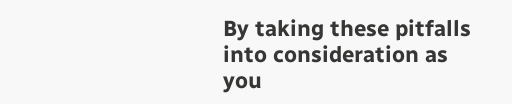By taking these pitfalls into consideration as you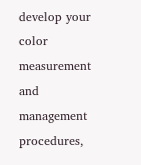develop your color measurement and management procedures,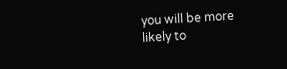you will be more likely to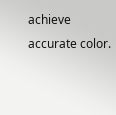achieve accurate color.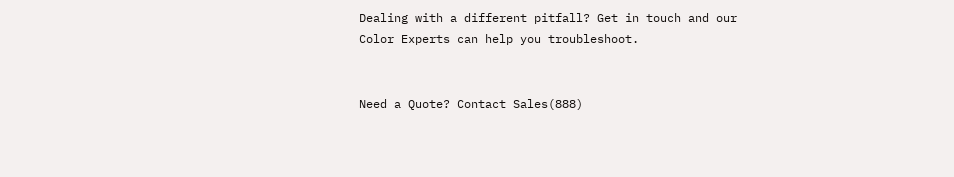Dealing with a different pitfall? Get in touch and our Color Experts can help you troubleshoot.


Need a Quote? Contact Sales(888)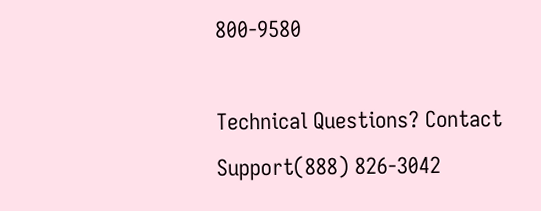800-9580

Technical Questions? Contact Support(888) 826-3042